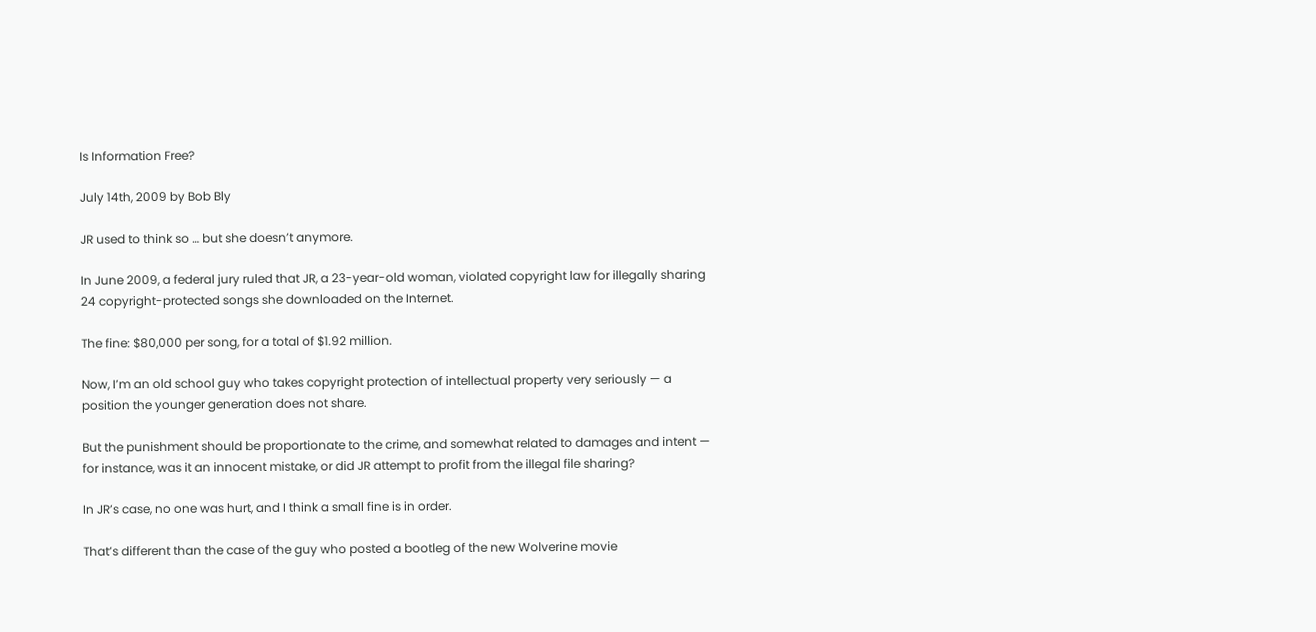Is Information Free?

July 14th, 2009 by Bob Bly

JR used to think so … but she doesn’t anymore.

In June 2009, a federal jury ruled that JR, a 23-year-old woman, violated copyright law for illegally sharing 24 copyright-protected songs she downloaded on the Internet.

The fine: $80,000 per song, for a total of $1.92 million.

Now, I’m an old school guy who takes copyright protection of intellectual property very seriously — a position the younger generation does not share.

But the punishment should be proportionate to the crime, and somewhat related to damages and intent — for instance, was it an innocent mistake, or did JR attempt to profit from the illegal file sharing?

In JR’s case, no one was hurt, and I think a small fine is in order.

That’s different than the case of the guy who posted a bootleg of the new Wolverine movie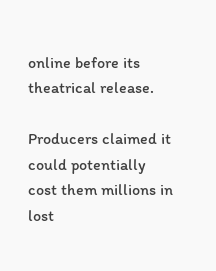online before its theatrical release.

Producers claimed it could potentially cost them millions in lost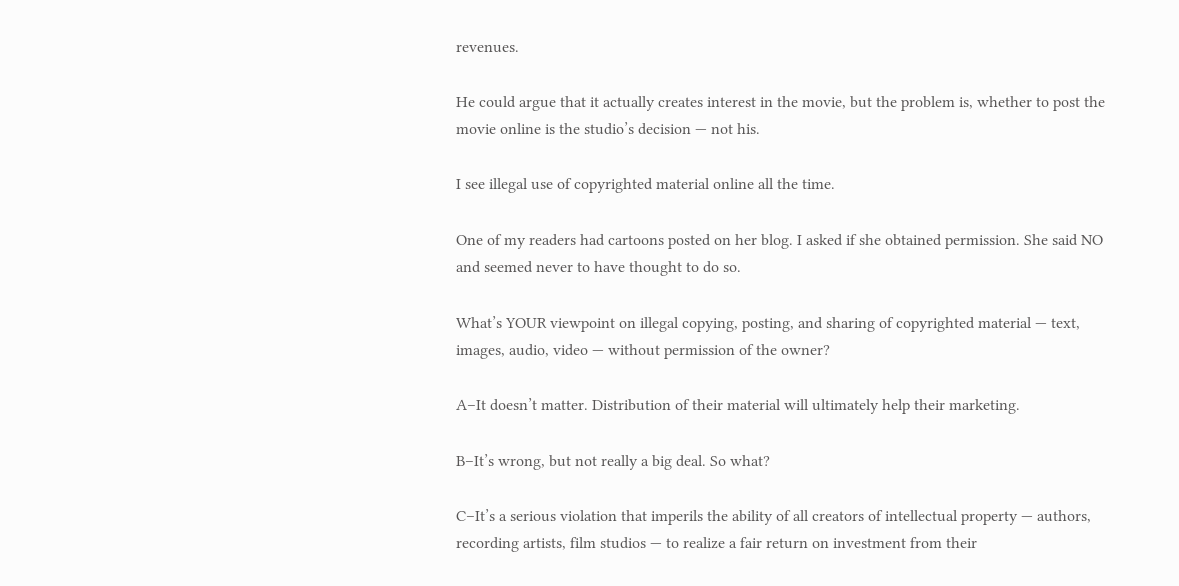revenues.

He could argue that it actually creates interest in the movie, but the problem is, whether to post the movie online is the studio’s decision — not his.

I see illegal use of copyrighted material online all the time.

One of my readers had cartoons posted on her blog. I asked if she obtained permission. She said NO and seemed never to have thought to do so.

What’s YOUR viewpoint on illegal copying, posting, and sharing of copyrighted material — text, images, audio, video — without permission of the owner?

A–It doesn’t matter. Distribution of their material will ultimately help their marketing.

B–It’s wrong, but not really a big deal. So what?

C–It’s a serious violation that imperils the ability of all creators of intellectual property — authors, recording artists, film studios — to realize a fair return on investment from their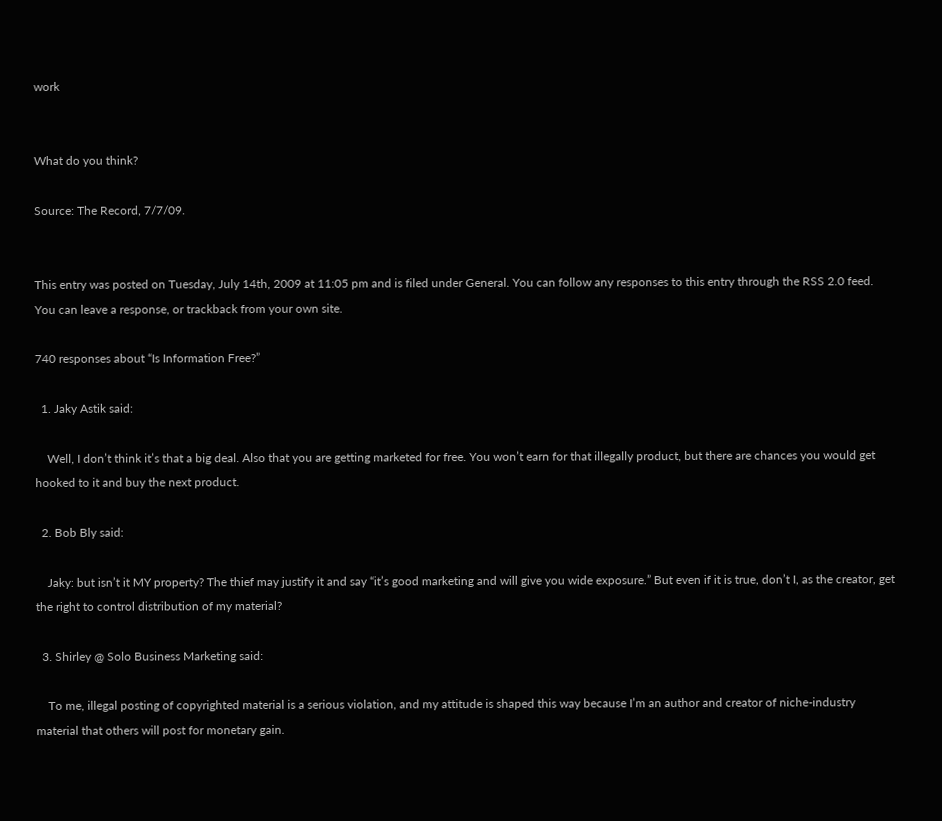work


What do you think?

Source: The Record, 7/7/09.


This entry was posted on Tuesday, July 14th, 2009 at 11:05 pm and is filed under General. You can follow any responses to this entry through the RSS 2.0 feed. You can leave a response, or trackback from your own site.

740 responses about “Is Information Free?”

  1. Jaky Astik said:

    Well, I don’t think it’s that a big deal. Also that you are getting marketed for free. You won’t earn for that illegally product, but there are chances you would get hooked to it and buy the next product.

  2. Bob Bly said:

    Jaky: but isn’t it MY property? The thief may justify it and say “it’s good marketing and will give you wide exposure.” But even if it is true, don’t I, as the creator, get the right to control distribution of my material?

  3. Shirley @ Solo Business Marketing said:

    To me, illegal posting of copyrighted material is a serious violation, and my attitude is shaped this way because I’m an author and creator of niche-industry material that others will post for monetary gain.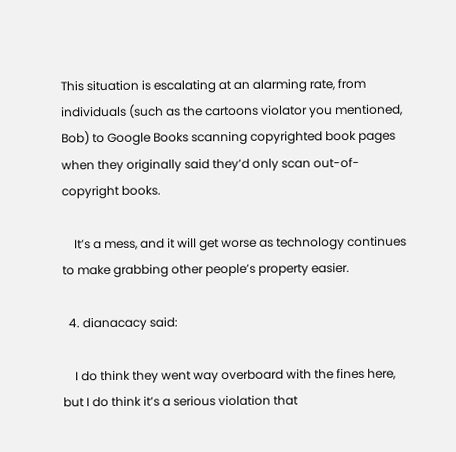This situation is escalating at an alarming rate, from individuals (such as the cartoons violator you mentioned, Bob) to Google Books scanning copyrighted book pages when they originally said they’d only scan out-of-copyright books.

    It’s a mess, and it will get worse as technology continues to make grabbing other people’s property easier.

  4. dianacacy said:

    I do think they went way overboard with the fines here, but I do think it’s a serious violation that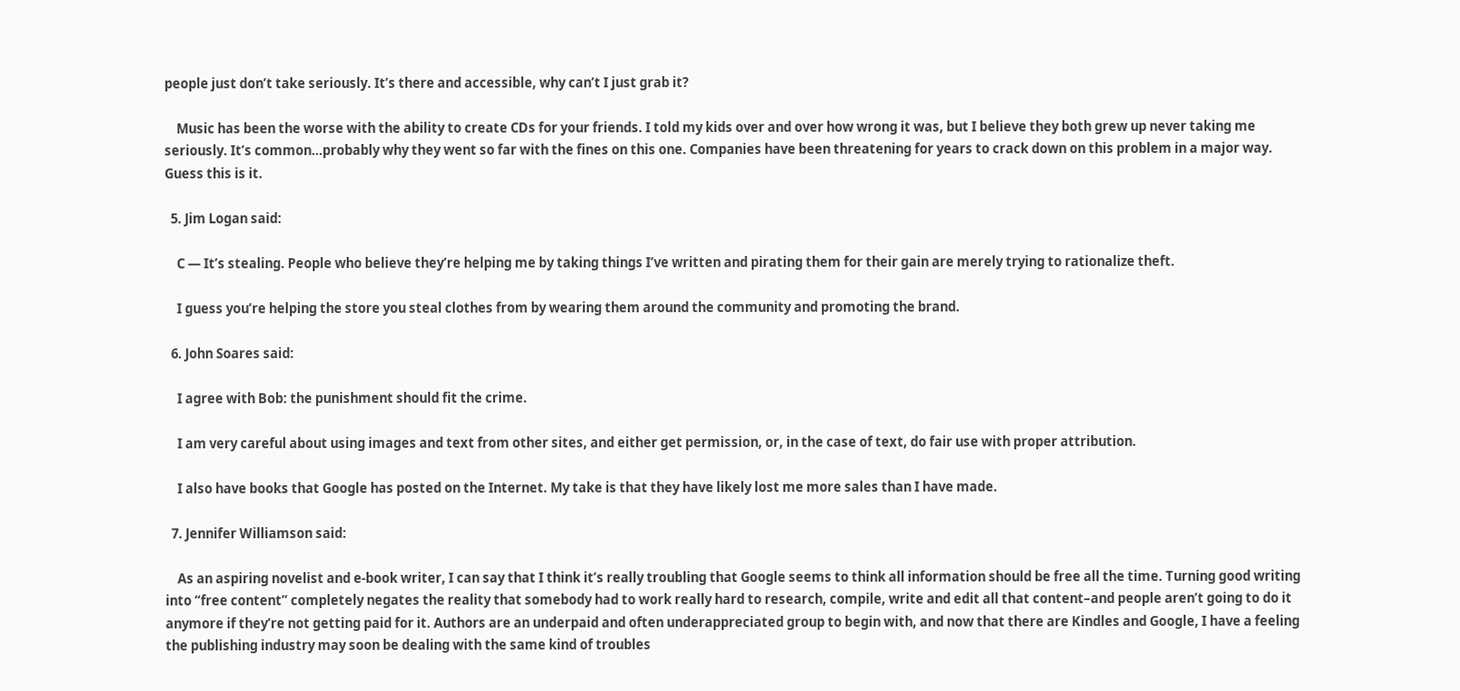people just don’t take seriously. It’s there and accessible, why can’t I just grab it?

    Music has been the worse with the ability to create CDs for your friends. I told my kids over and over how wrong it was, but I believe they both grew up never taking me seriously. It’s common…probably why they went so far with the fines on this one. Companies have been threatening for years to crack down on this problem in a major way. Guess this is it.

  5. Jim Logan said:

    C — It’s stealing. People who believe they’re helping me by taking things I’ve written and pirating them for their gain are merely trying to rationalize theft.

    I guess you’re helping the store you steal clothes from by wearing them around the community and promoting the brand.

  6. John Soares said:

    I agree with Bob: the punishment should fit the crime.

    I am very careful about using images and text from other sites, and either get permission, or, in the case of text, do fair use with proper attribution.

    I also have books that Google has posted on the Internet. My take is that they have likely lost me more sales than I have made.

  7. Jennifer Williamson said:

    As an aspiring novelist and e-book writer, I can say that I think it’s really troubling that Google seems to think all information should be free all the time. Turning good writing into “free content” completely negates the reality that somebody had to work really hard to research, compile, write and edit all that content–and people aren’t going to do it anymore if they’re not getting paid for it. Authors are an underpaid and often underappreciated group to begin with, and now that there are Kindles and Google, I have a feeling the publishing industry may soon be dealing with the same kind of troubles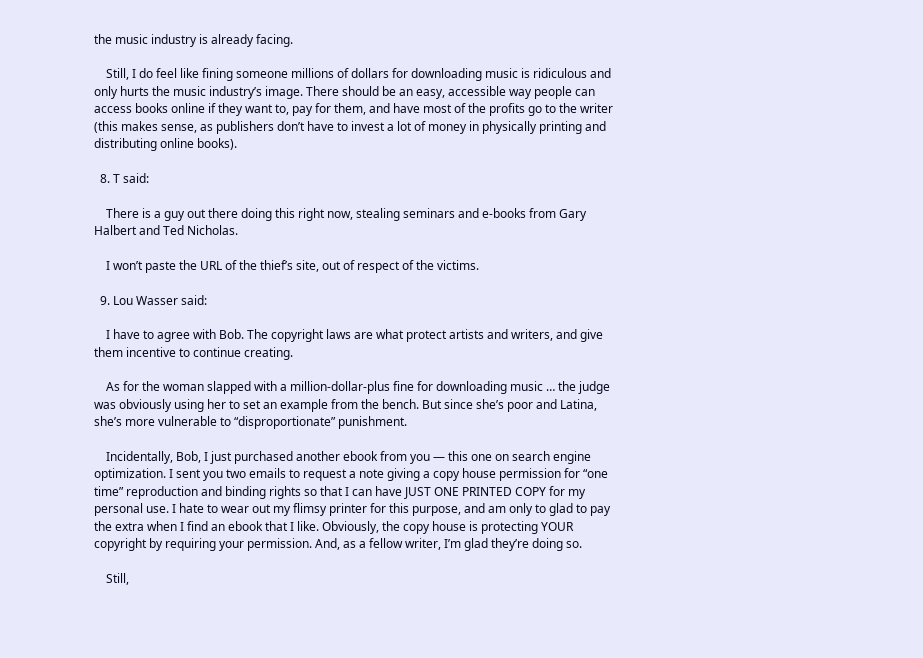the music industry is already facing.

    Still, I do feel like fining someone millions of dollars for downloading music is ridiculous and only hurts the music industry’s image. There should be an easy, accessible way people can access books online if they want to, pay for them, and have most of the profits go to the writer (this makes sense, as publishers don’t have to invest a lot of money in physically printing and distributing online books).

  8. T said:

    There is a guy out there doing this right now, stealing seminars and e-books from Gary Halbert and Ted Nicholas.

    I won’t paste the URL of the thief’s site, out of respect of the victims.

  9. Lou Wasser said:

    I have to agree with Bob. The copyright laws are what protect artists and writers, and give them incentive to continue creating.

    As for the woman slapped with a million-dollar-plus fine for downloading music … the judge was obviously using her to set an example from the bench. But since she’s poor and Latina, she’s more vulnerable to “disproportionate” punishment.

    Incidentally, Bob, I just purchased another ebook from you — this one on search engine optimization. I sent you two emails to request a note giving a copy house permission for “one time” reproduction and binding rights so that I can have JUST ONE PRINTED COPY for my personal use. I hate to wear out my flimsy printer for this purpose, and am only to glad to pay the extra when I find an ebook that I like. Obviously, the copy house is protecting YOUR copyright by requiring your permission. And, as a fellow writer, I’m glad they’re doing so.

    Still,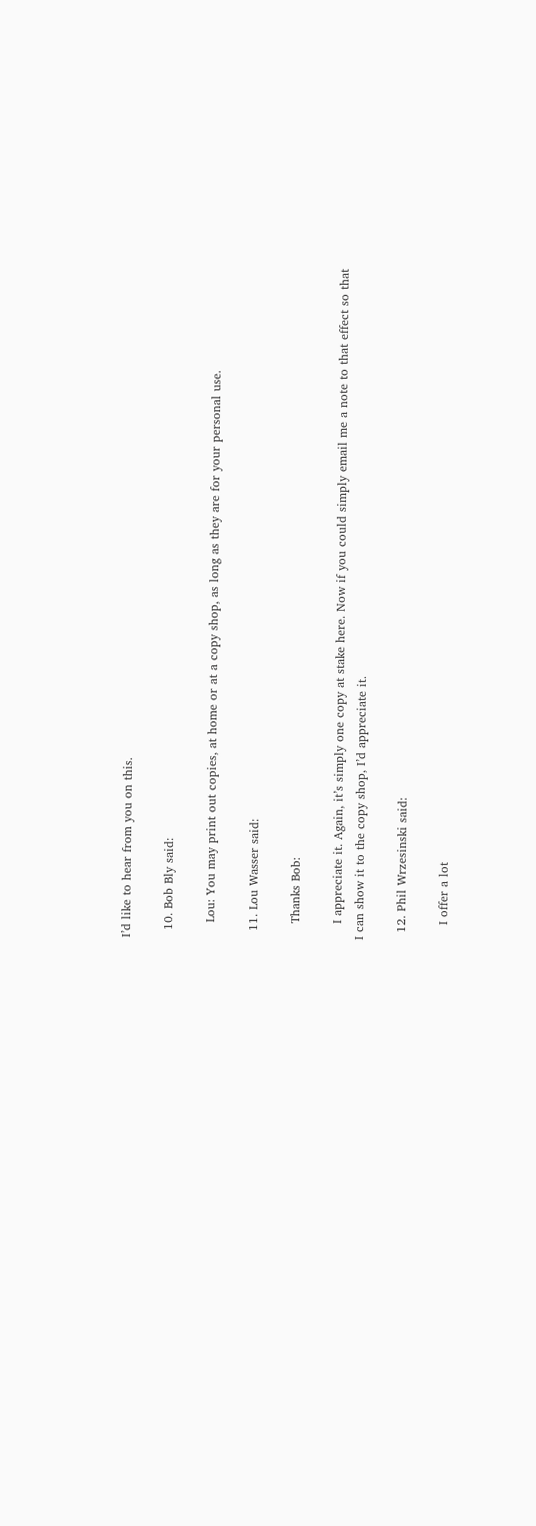I’d like to hear from you on this.

  10. Bob Bly said:

    Lou: You may print out copies, at home or at a copy shop, as long as they are for your personal use.

  11. Lou Wasser said:

    Thanks Bob:

    I appreciate it. Again, it’s simply one copy at stake here. Now if you could simply email me a note to that effect so that I can show it to the copy shop, I’d appreciate it.

  12. Phil Wrzesinski said:

    I offer a lot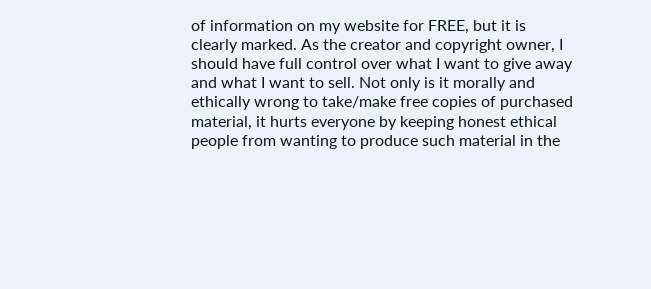of information on my website for FREE, but it is clearly marked. As the creator and copyright owner, I should have full control over what I want to give away and what I want to sell. Not only is it morally and ethically wrong to take/make free copies of purchased material, it hurts everyone by keeping honest ethical people from wanting to produce such material in the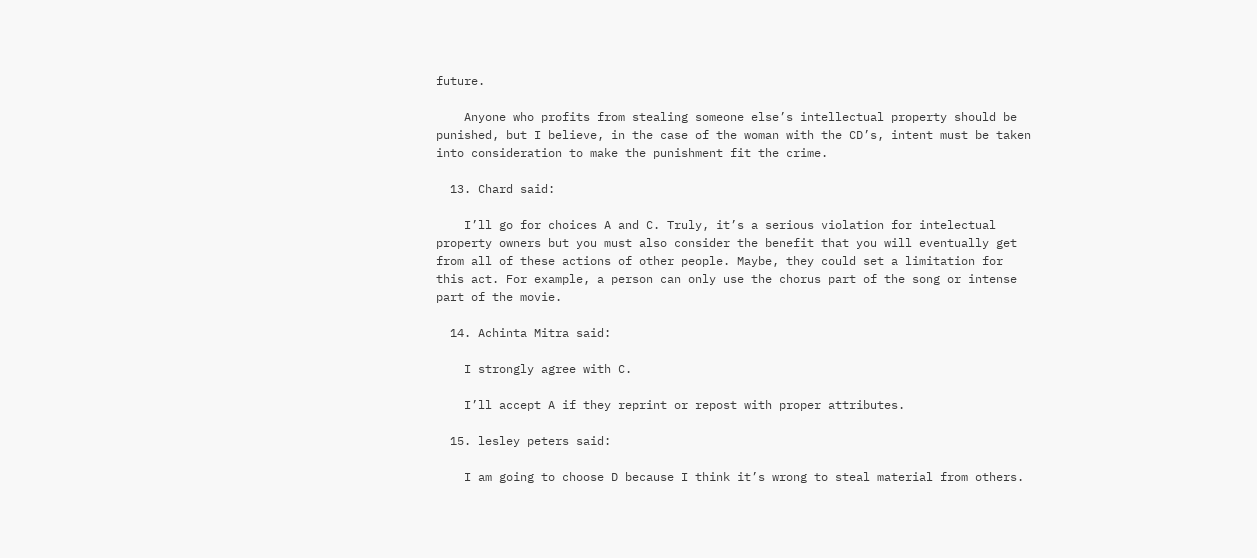future.

    Anyone who profits from stealing someone else’s intellectual property should be punished, but I believe, in the case of the woman with the CD’s, intent must be taken into consideration to make the punishment fit the crime.

  13. Chard said:

    I’ll go for choices A and C. Truly, it’s a serious violation for intelectual property owners but you must also consider the benefit that you will eventually get from all of these actions of other people. Maybe, they could set a limitation for this act. For example, a person can only use the chorus part of the song or intense part of the movie.

  14. Achinta Mitra said:

    I strongly agree with C.

    I’ll accept A if they reprint or repost with proper attributes.

  15. lesley peters said:

    I am going to choose D because I think it’s wrong to steal material from others.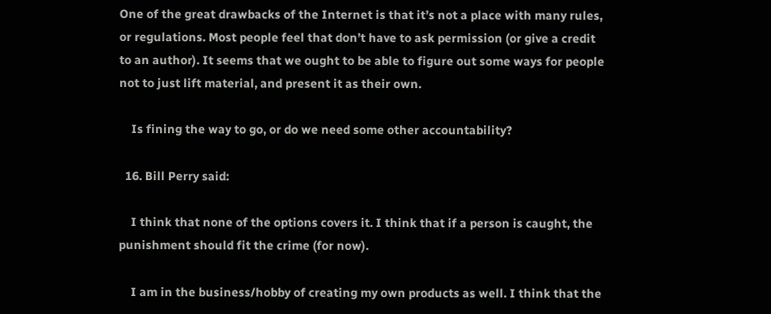One of the great drawbacks of the Internet is that it’s not a place with many rules, or regulations. Most people feel that don’t have to ask permission (or give a credit to an author). It seems that we ought to be able to figure out some ways for people not to just lift material, and present it as their own.

    Is fining the way to go, or do we need some other accountability?

  16. Bill Perry said:

    I think that none of the options covers it. I think that if a person is caught, the punishment should fit the crime (for now).

    I am in the business/hobby of creating my own products as well. I think that the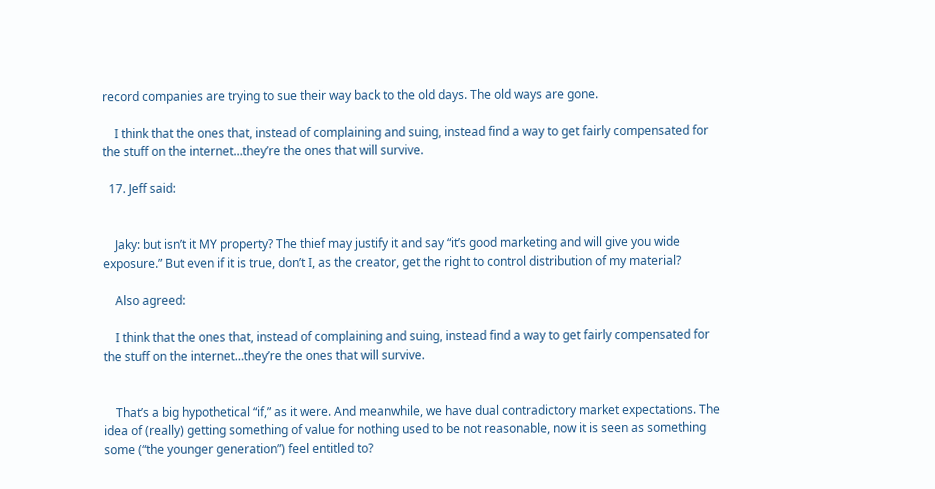record companies are trying to sue their way back to the old days. The old ways are gone.

    I think that the ones that, instead of complaining and suing, instead find a way to get fairly compensated for the stuff on the internet…they’re the ones that will survive.

  17. Jeff said:


    Jaky: but isn’t it MY property? The thief may justify it and say “it’s good marketing and will give you wide exposure.” But even if it is true, don’t I, as the creator, get the right to control distribution of my material?

    Also agreed:

    I think that the ones that, instead of complaining and suing, instead find a way to get fairly compensated for the stuff on the internet…they’re the ones that will survive.


    That’s a big hypothetical “if,” as it were. And meanwhile, we have dual contradictory market expectations. The idea of (really) getting something of value for nothing used to be not reasonable, now it is seen as something some (“the younger generation”) feel entitled to?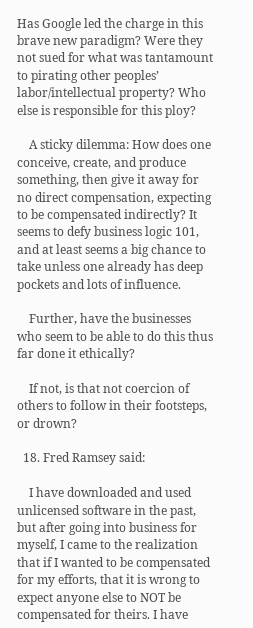Has Google led the charge in this brave new paradigm? Were they not sued for what was tantamount to pirating other peoples’ labor/intellectual property? Who else is responsible for this ploy?

    A sticky dilemma: How does one conceive, create, and produce something, then give it away for no direct compensation, expecting to be compensated indirectly? It seems to defy business logic 101, and at least seems a big chance to take unless one already has deep pockets and lots of influence.

    Further, have the businesses who seem to be able to do this thus far done it ethically?

    If not, is that not coercion of others to follow in their footsteps, or drown?

  18. Fred Ramsey said:

    I have downloaded and used unlicensed software in the past, but after going into business for myself, I came to the realization that if I wanted to be compensated for my efforts, that it is wrong to expect anyone else to NOT be compensated for theirs. I have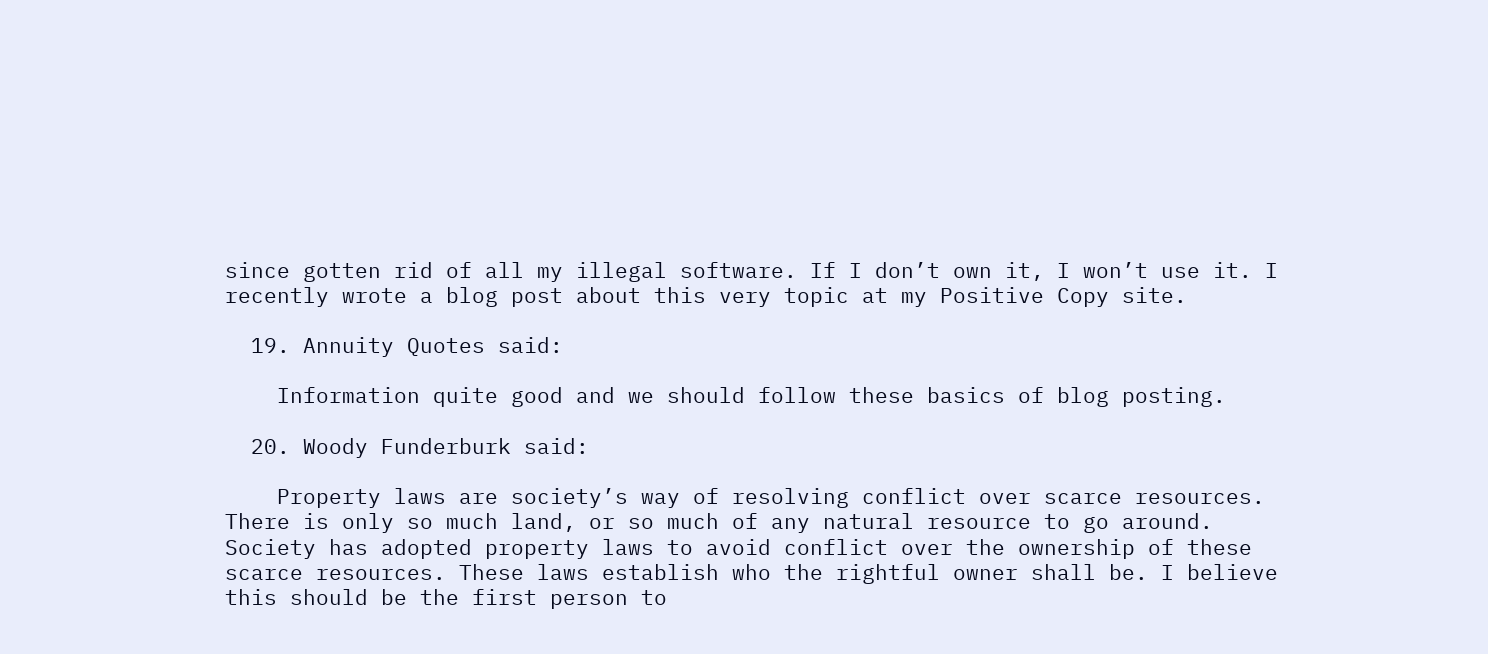since gotten rid of all my illegal software. If I don’t own it, I won’t use it. I recently wrote a blog post about this very topic at my Positive Copy site.

  19. Annuity Quotes said:

    Information quite good and we should follow these basics of blog posting.

  20. Woody Funderburk said:

    Property laws are society’s way of resolving conflict over scarce resources. There is only so much land, or so much of any natural resource to go around. Society has adopted property laws to avoid conflict over the ownership of these scarce resources. These laws establish who the rightful owner shall be. I believe this should be the first person to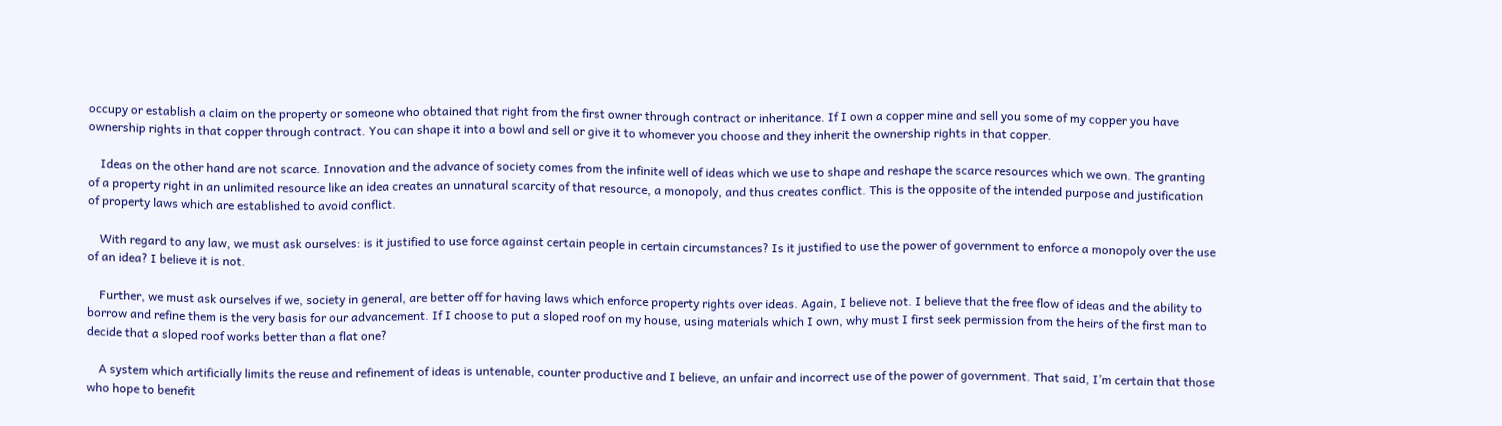occupy or establish a claim on the property or someone who obtained that right from the first owner through contract or inheritance. If I own a copper mine and sell you some of my copper you have ownership rights in that copper through contract. You can shape it into a bowl and sell or give it to whomever you choose and they inherit the ownership rights in that copper.

    Ideas on the other hand are not scarce. Innovation and the advance of society comes from the infinite well of ideas which we use to shape and reshape the scarce resources which we own. The granting of a property right in an unlimited resource like an idea creates an unnatural scarcity of that resource, a monopoly, and thus creates conflict. This is the opposite of the intended purpose and justification of property laws which are established to avoid conflict.

    With regard to any law, we must ask ourselves: is it justified to use force against certain people in certain circumstances? Is it justified to use the power of government to enforce a monopoly over the use of an idea? I believe it is not.

    Further, we must ask ourselves if we, society in general, are better off for having laws which enforce property rights over ideas. Again, I believe not. I believe that the free flow of ideas and the ability to borrow and refine them is the very basis for our advancement. If I choose to put a sloped roof on my house, using materials which I own, why must I first seek permission from the heirs of the first man to decide that a sloped roof works better than a flat one?

    A system which artificially limits the reuse and refinement of ideas is untenable, counter productive and I believe, an unfair and incorrect use of the power of government. That said, I’m certain that those who hope to benefit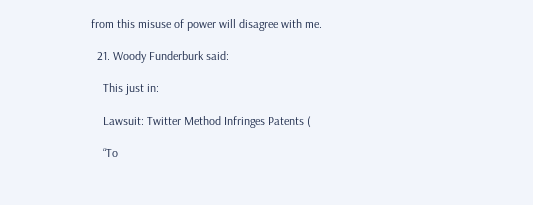from this misuse of power will disagree with me.

  21. Woody Funderburk said:

    This just in:

    Lawsuit: Twitter Method Infringes Patents (

    “To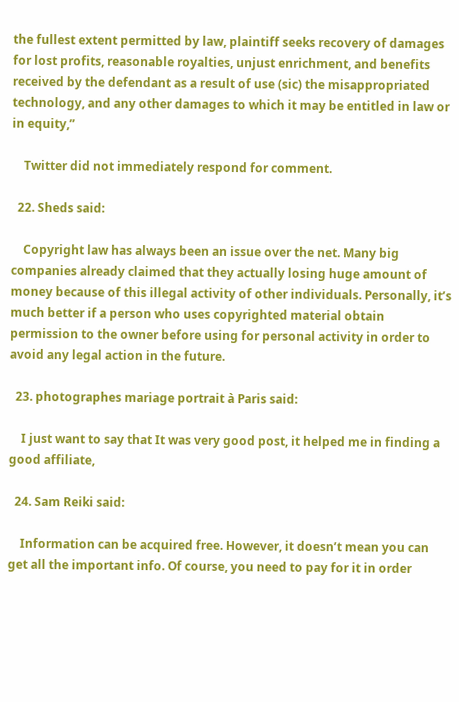the fullest extent permitted by law, plaintiff seeks recovery of damages for lost profits, reasonable royalties, unjust enrichment, and benefits received by the defendant as a result of use (sic) the misappropriated technology, and any other damages to which it may be entitled in law or in equity,”

    Twitter did not immediately respond for comment.

  22. Sheds said:

    Copyright law has always been an issue over the net. Many big companies already claimed that they actually losing huge amount of money because of this illegal activity of other individuals. Personally, it’s much better if a person who uses copyrighted material obtain permission to the owner before using for personal activity in order to avoid any legal action in the future.

  23. photographes mariage portrait à Paris said:

    I just want to say that It was very good post, it helped me in finding a good affiliate,

  24. Sam Reiki said:

    Information can be acquired free. However, it doesn’t mean you can get all the important info. Of course, you need to pay for it in order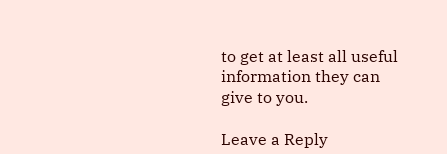to get at least all useful information they can give to you.

Leave a Reply